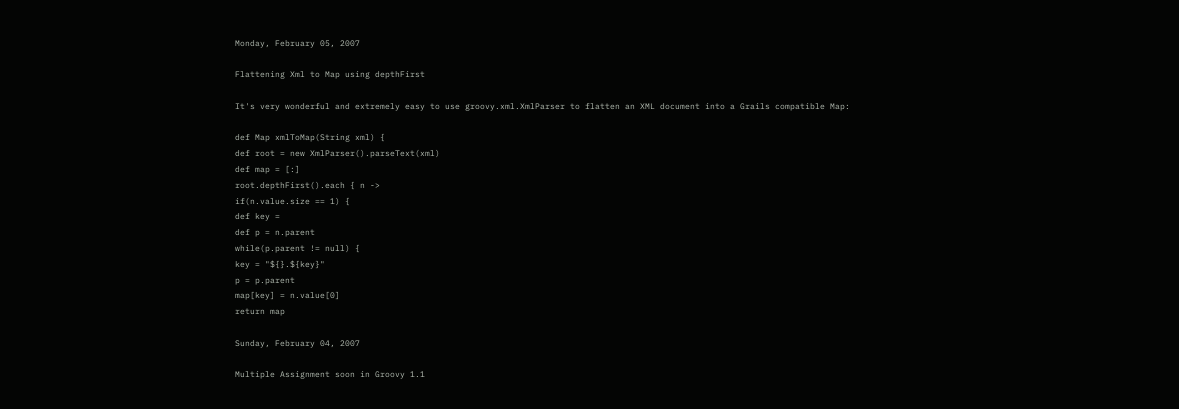Monday, February 05, 2007

Flattening Xml to Map using depthFirst

It's very wonderful and extremely easy to use groovy.xml.XmlParser to flatten an XML document into a Grails compatible Map:

def Map xmlToMap(String xml) {
def root = new XmlParser().parseText(xml)
def map = [:]
root.depthFirst().each { n ->
if(n.value.size == 1) {
def key =
def p = n.parent
while(p.parent != null) {
key = "${}.${key}"
p = p.parent
map[key] = n.value[0]
return map

Sunday, February 04, 2007

Multiple Assignment soon in Groovy 1.1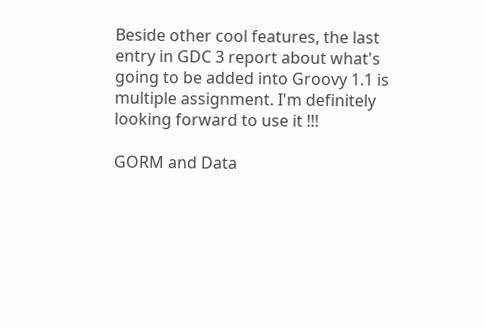Beside other cool features, the last entry in GDC 3 report about what's going to be added into Groovy 1.1 is multiple assignment. I'm definitely looking forward to use it !!!

GORM and Data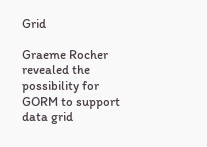Grid

Graeme Rocher revealed the possibility for GORM to support data grid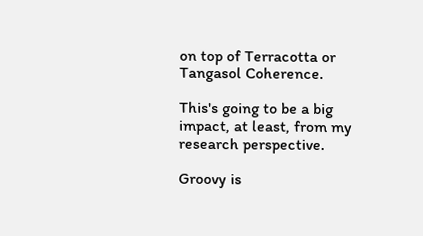on top of Terracotta or Tangasol Coherence.

This's going to be a big impact, at least, from my research perspective.

Groovy is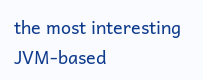the most interesting JVM-based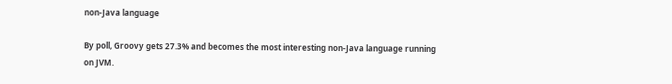non-Java language

By poll, Groovy gets 27.3% and becomes the most interesting non-Java language running on JVM.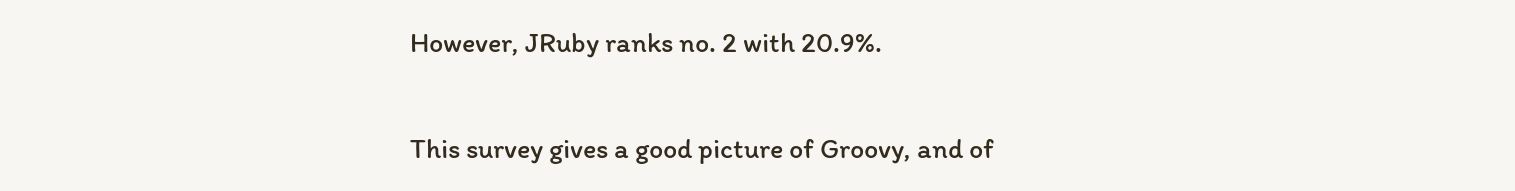However, JRuby ranks no. 2 with 20.9%.

This survey gives a good picture of Groovy, and of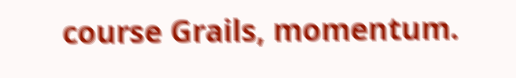course Grails, momentum.